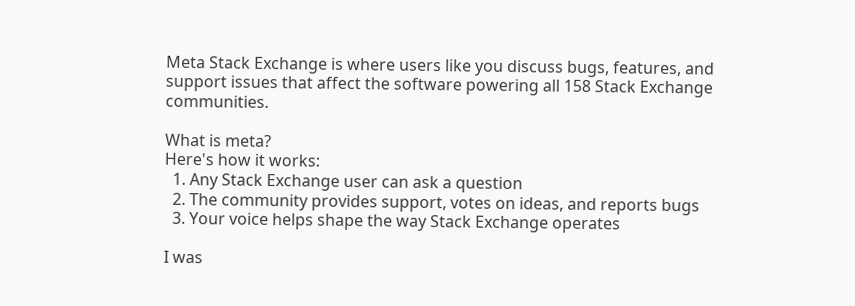Meta Stack Exchange is where users like you discuss bugs, features, and support issues that affect the software powering all 158 Stack Exchange communities.

What is meta?
Here's how it works:
  1. Any Stack Exchange user can ask a question
  2. The community provides support, votes on ideas, and reports bugs
  3. Your voice helps shape the way Stack Exchange operates

I was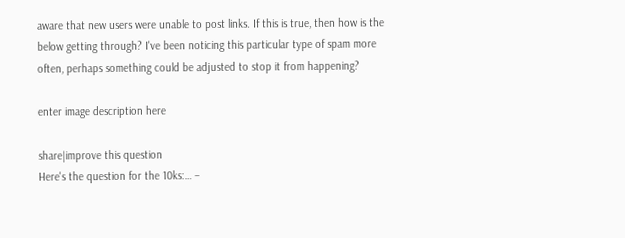aware that new users were unable to post links. If this is true, then how is the below getting through? I've been noticing this particular type of spam more often, perhaps something could be adjusted to stop it from happening?

enter image description here

share|improve this question
Here's the question for the 10ks:… –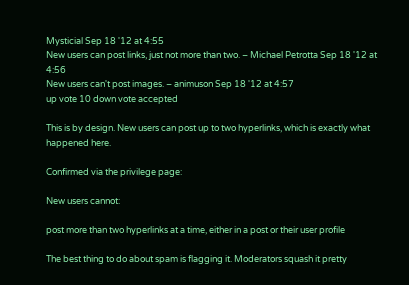Mysticial Sep 18 '12 at 4:55
New users can post links, just not more than two. – Michael Petrotta Sep 18 '12 at 4:56
New users can't post images. – animuson Sep 18 '12 at 4:57
up vote 10 down vote accepted

This is by design. New users can post up to two hyperlinks, which is exactly what happened here.

Confirmed via the privilege page:

New users cannot:

post more than two hyperlinks at a time, either in a post or their user profile

The best thing to do about spam is flagging it. Moderators squash it pretty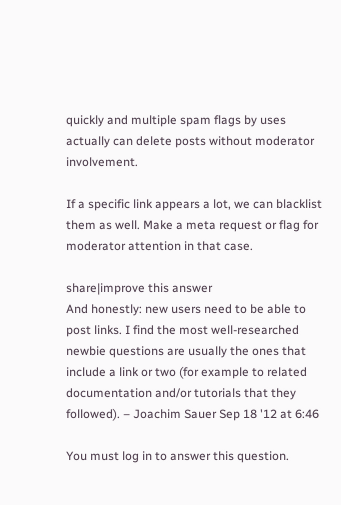quickly and multiple spam flags by uses actually can delete posts without moderator involvement.

If a specific link appears a lot, we can blacklist them as well. Make a meta request or flag for moderator attention in that case.

share|improve this answer
And honestly: new users need to be able to post links. I find the most well-researched newbie questions are usually the ones that include a link or two (for example to related documentation and/or tutorials that they followed). – Joachim Sauer Sep 18 '12 at 6:46

You must log in to answer this question.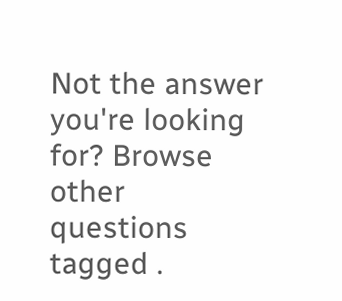Not the answer you're looking for? Browse other questions tagged .